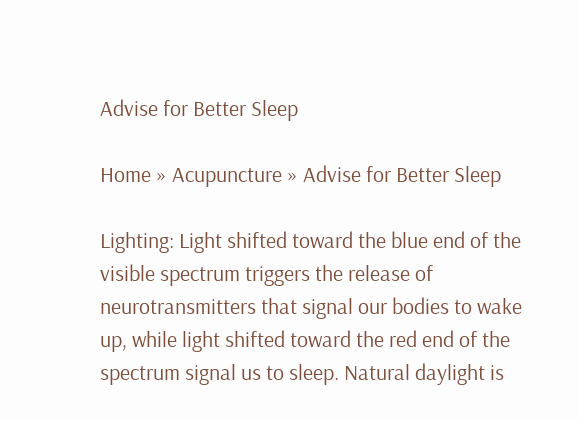Advise for Better Sleep

Home » Acupuncture » Advise for Better Sleep

Lighting: Light shifted toward the blue end of the visible spectrum triggers the release of neurotransmitters that signal our bodies to wake up, while light shifted toward the red end of the spectrum signal us to sleep. Natural daylight is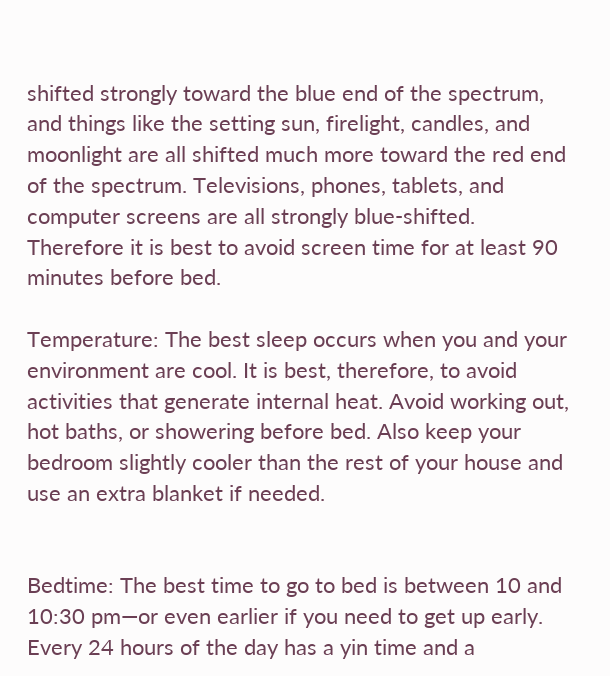shifted strongly toward the blue end of the spectrum, and things like the setting sun, firelight, candles, and moonlight are all shifted much more toward the red end of the spectrum. Televisions, phones, tablets, and computer screens are all strongly blue-shifted. Therefore it is best to avoid screen time for at least 90 minutes before bed.

Temperature: The best sleep occurs when you and your environment are cool. It is best, therefore, to avoid activities that generate internal heat. Avoid working out, hot baths, or showering before bed. Also keep your bedroom slightly cooler than the rest of your house and use an extra blanket if needed.


Bedtime: The best time to go to bed is between 10 and 10:30 pm—or even earlier if you need to get up early. Every 24 hours of the day has a yin time and a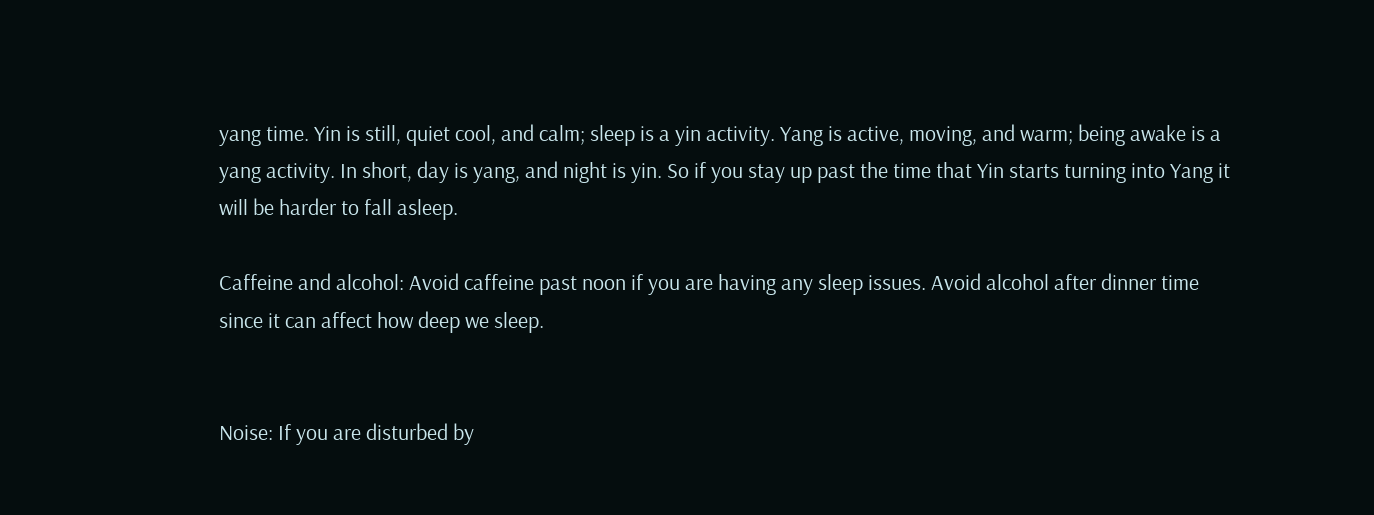yang time. Yin is still, quiet cool, and calm; sleep is a yin activity. Yang is active, moving, and warm; being awake is a yang activity. In short, day is yang, and night is yin. So if you stay up past the time that Yin starts turning into Yang it will be harder to fall asleep.

Caffeine and alcohol: Avoid caffeine past noon if you are having any sleep issues. Avoid alcohol after dinner time since it can affect how deep we sleep.


Noise: If you are disturbed by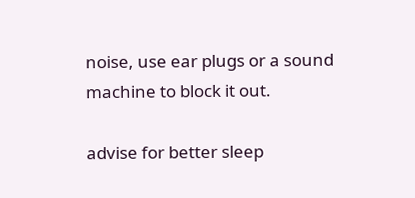noise, use ear plugs or a sound machine to block it out.

advise for better sleep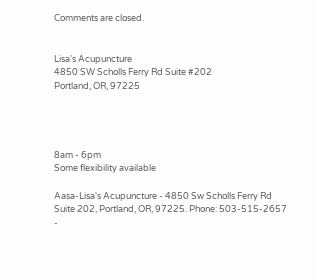Comments are closed.


Lisa's Acupuncture
4850 SW Scholls Ferry Rd Suite #202
Portland, OR, 97225




8am - 6pm
Some flexibility available

Aasa-Lisa's Acupuncture - 4850 Sw Scholls Ferry Rd Suite 202, Portland, OR, 97225. Phone: 503-515-2657 -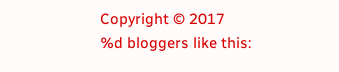Copyright © 2017
%d bloggers like this: